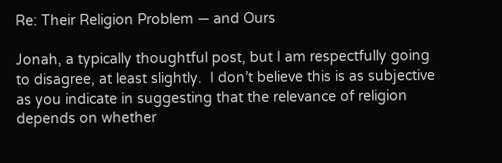Re: Their Religion Problem — and Ours

Jonah, a typically thoughtful post, but I am respectfully going to disagree, at least slightly.  I don’t believe this is as subjective as you indicate in suggesting that the relevance of religion depends on whether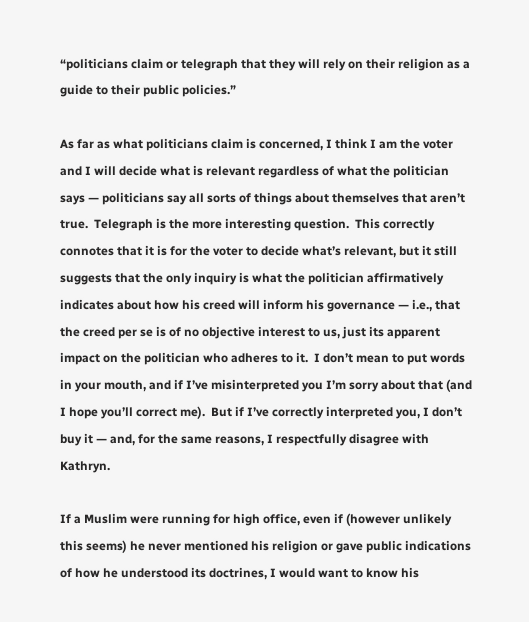“politicians claim or telegraph that they will rely on their religion as a guide to their public policies.”

As far as what politicians claim is concerned, I think I am the voter and I will decide what is relevant regardless of what the politician says — politicians say all sorts of things about themselves that aren’t true.  Telegraph is the more interesting question.  This correctly connotes that it is for the voter to decide what’s relevant, but it still suggests that the only inquiry is what the politician affirmatively indicates about how his creed will inform his governance — i.e., that the creed per se is of no objective interest to us, just its apparent impact on the politician who adheres to it.  I don’t mean to put words in your mouth, and if I’ve misinterpreted you I’m sorry about that (and I hope you’ll correct me).  But if I’ve correctly interpreted you, I don’t buy it — and, for the same reasons, I respectfully disagree with Kathryn.

If a Muslim were running for high office, even if (however unlikely this seems) he never mentioned his religion or gave public indications of how he understood its doctrines, I would want to know his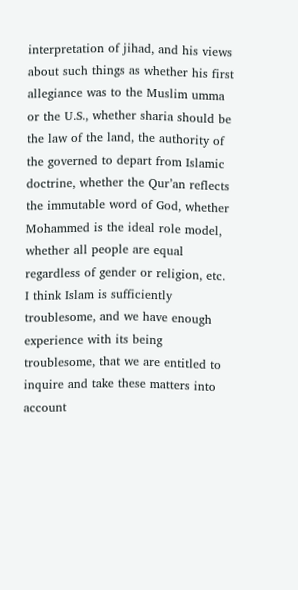interpretation of jihad, and his views about such things as whether his first allegiance was to the Muslim umma or the U.S., whether sharia should be the law of the land, the authority of the governed to depart from Islamic doctrine, whether the Qur’an reflects the immutable word of God, whether Mohammed is the ideal role model, whether all people are equal regardless of gender or religion, etc.  I think Islam is sufficiently troublesome, and we have enough experience with its being troublesome, that we are entitled to inquire and take these matters into account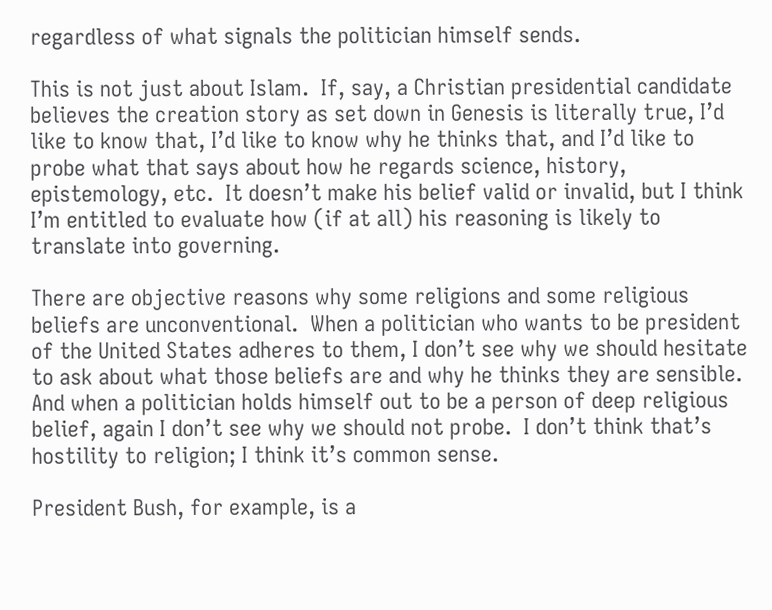regardless of what signals the politician himself sends.

This is not just about Islam.  If, say, a Christian presidential candidate believes the creation story as set down in Genesis is literally true, I’d like to know that, I’d like to know why he thinks that, and I’d like to probe what that says about how he regards science, history, epistemology, etc.  It doesn’t make his belief valid or invalid, but I think I’m entitled to evaluate how (if at all) his reasoning is likely to translate into governing.

There are objective reasons why some religions and some religious beliefs are unconventional.  When a politician who wants to be president of the United States adheres to them, I don’t see why we should hesitate to ask about what those beliefs are and why he thinks they are sensible.  And when a politician holds himself out to be a person of deep religious belief, again I don’t see why we should not probe.  I don’t think that’s hostility to religion; I think it’s common sense.

President Bush, for example, is a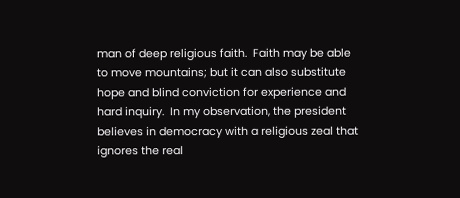man of deep religious faith.  Faith may be able to move mountains; but it can also substitute hope and blind conviction for experience and hard inquiry.  In my observation, the president believes in democracy with a religious zeal that ignores the real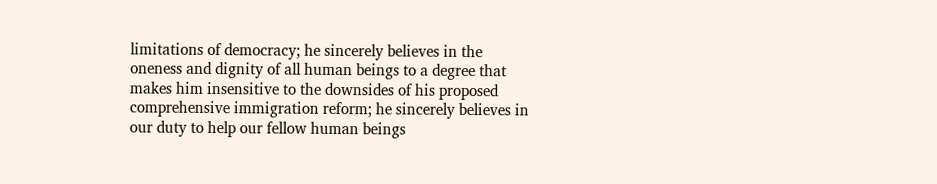limitations of democracy; he sincerely believes in the oneness and dignity of all human beings to a degree that makes him insensitive to the downsides of his proposed comprehensive immigration reform; he sincerely believes in our duty to help our fellow human beings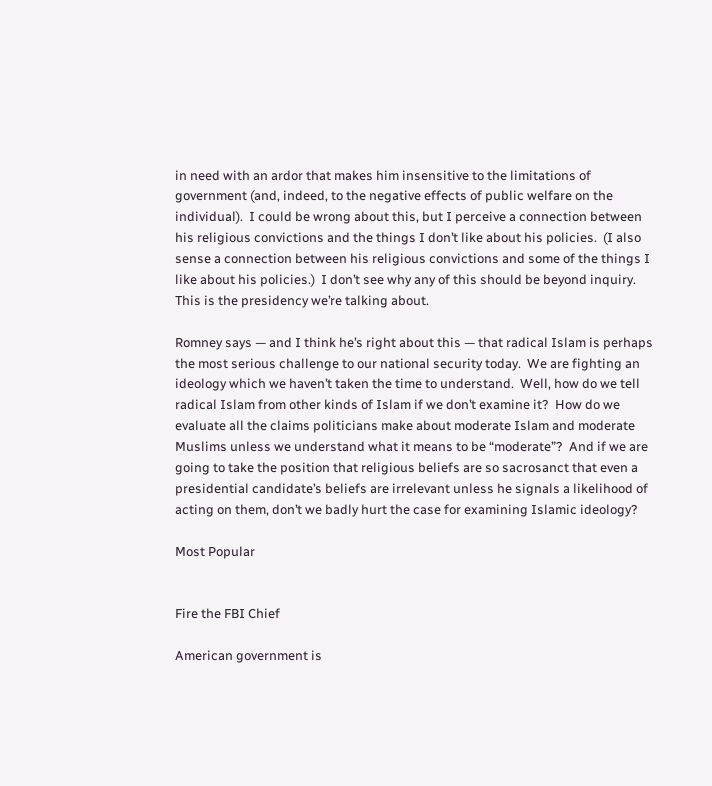in need with an ardor that makes him insensitive to the limitations of government (and, indeed, to the negative effects of public welfare on the individual).  I could be wrong about this, but I perceive a connection between his religious convictions and the things I don’t like about his policies.  (I also sense a connection between his religious convictions and some of the things I like about his policies.)  I don’t see why any of this should be beyond inquiry.  This is the presidency we’re talking about.

Romney says — and I think he’s right about this — that radical Islam is perhaps the most serious challenge to our national security today.  We are fighting an ideology which we haven’t taken the time to understand.  Well, how do we tell radical Islam from other kinds of Islam if we don’t examine it?  How do we evaluate all the claims politicians make about moderate Islam and moderate Muslims unless we understand what it means to be “moderate”?  And if we are going to take the position that religious beliefs are so sacrosanct that even a presidential candidate’s beliefs are irrelevant unless he signals a likelihood of acting on them, don’t we badly hurt the case for examining Islamic ideology?

Most Popular


Fire the FBI Chief

American government is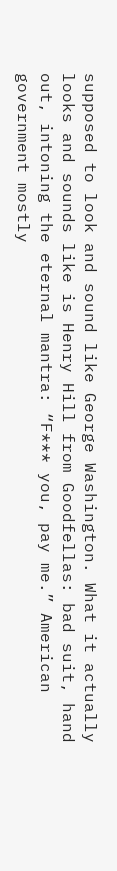supposed to look and sound like George Washington. What it actually looks and sounds like is Henry Hill from Goodfellas: bad suit, hand out, intoning the eternal mantra: “F*** you, pay me.” American government mostly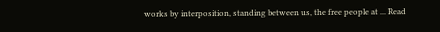works by interposition, standing between us, the free people at ... Read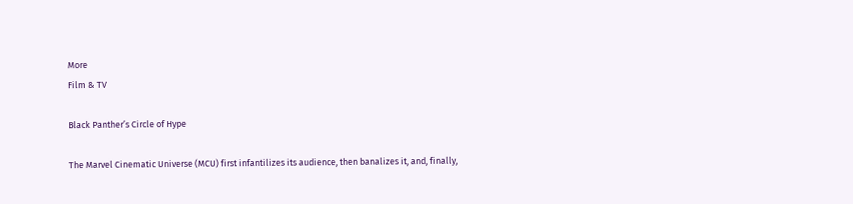More
Film & TV

Black Panther’s Circle of Hype

The Marvel Cinematic Universe (MCU) first infantilizes its audience, then banalizes it, and, finally,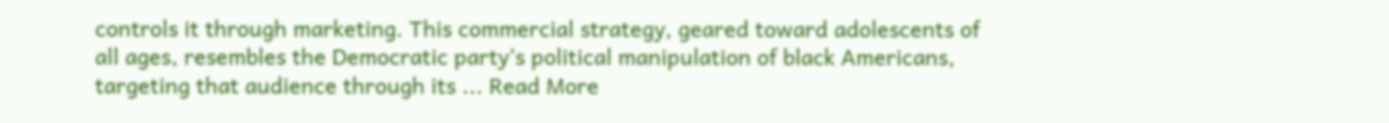controls it through marketing. This commercial strategy, geared toward adolescents of all ages, resembles the Democratic party’s political manipulation of black Americans, targeting that audience through its ... Read More